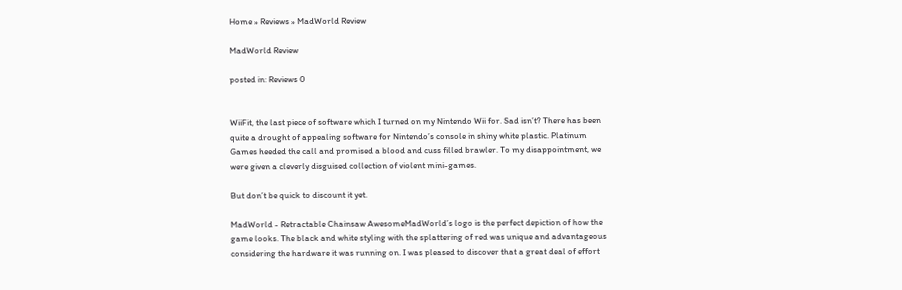Home » Reviews » MadWorld Review

MadWorld Review

posted in: Reviews 0


WiiFit, the last piece of software which I turned on my Nintendo Wii for. Sad isn’t? There has been quite a drought of appealing software for Nintendo’s console in shiny white plastic. Platinum Games heeded the call and promised a blood and cuss filled brawler. To my disappointment, we were given a cleverly disguised collection of violent mini-games.

But don’t be quick to discount it yet.

MadWorld - Retractable Chainsaw AwesomeMadWorld’s logo is the perfect depiction of how the game looks. The black and white styling with the splattering of red was unique and advantageous considering the hardware it was running on. I was pleased to discover that a great deal of effort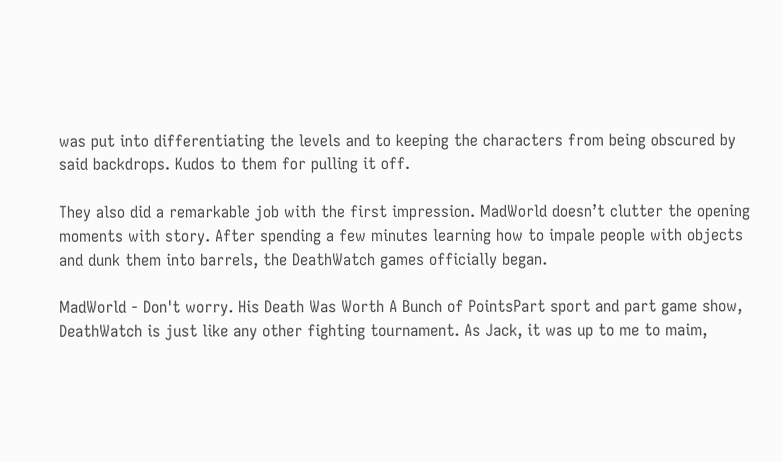was put into differentiating the levels and to keeping the characters from being obscured by said backdrops. Kudos to them for pulling it off.

They also did a remarkable job with the first impression. MadWorld doesn’t clutter the opening moments with story. After spending a few minutes learning how to impale people with objects and dunk them into barrels, the DeathWatch games officially began.

MadWorld - Don't worry. His Death Was Worth A Bunch of PointsPart sport and part game show, DeathWatch is just like any other fighting tournament. As Jack, it was up to me to maim,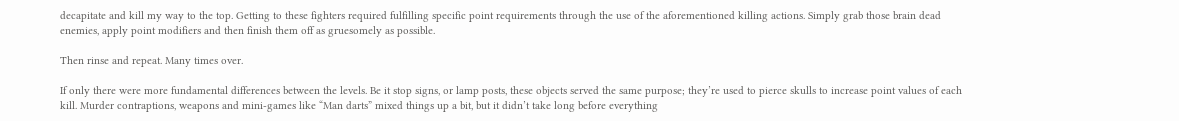decapitate and kill my way to the top. Getting to these fighters required fulfilling specific point requirements through the use of the aforementioned killing actions. Simply grab those brain dead enemies, apply point modifiers and then finish them off as gruesomely as possible.

Then rinse and repeat. Many times over.

If only there were more fundamental differences between the levels. Be it stop signs, or lamp posts, these objects served the same purpose; they’re used to pierce skulls to increase point values of each kill. Murder contraptions, weapons and mini-games like “Man darts” mixed things up a bit, but it didn’t take long before everything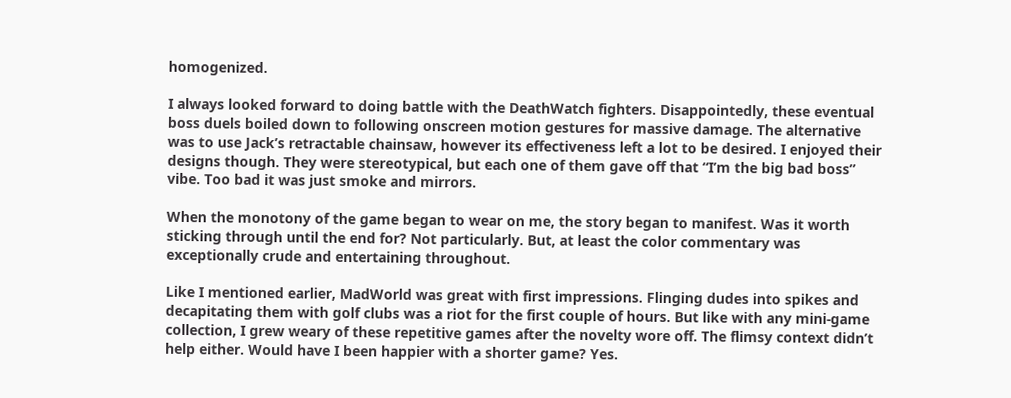homogenized.

I always looked forward to doing battle with the DeathWatch fighters. Disappointedly, these eventual boss duels boiled down to following onscreen motion gestures for massive damage. The alternative was to use Jack’s retractable chainsaw, however its effectiveness left a lot to be desired. I enjoyed their designs though. They were stereotypical, but each one of them gave off that “I’m the big bad boss” vibe. Too bad it was just smoke and mirrors.

When the monotony of the game began to wear on me, the story began to manifest. Was it worth sticking through until the end for? Not particularly. But, at least the color commentary was exceptionally crude and entertaining throughout.

Like I mentioned earlier, MadWorld was great with first impressions. Flinging dudes into spikes and decapitating them with golf clubs was a riot for the first couple of hours. But like with any mini-game collection, I grew weary of these repetitive games after the novelty wore off. The flimsy context didn’t help either. Would have I been happier with a shorter game? Yes.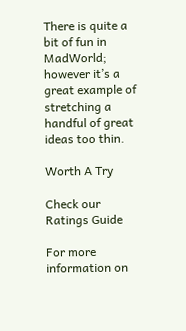There is quite a bit of fun in MadWorld; however it’s a great example of stretching a handful of great ideas too thin.

Worth A Try

Check our Ratings Guide

For more information on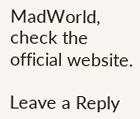MadWorld, check the official website.

Leave a Reply